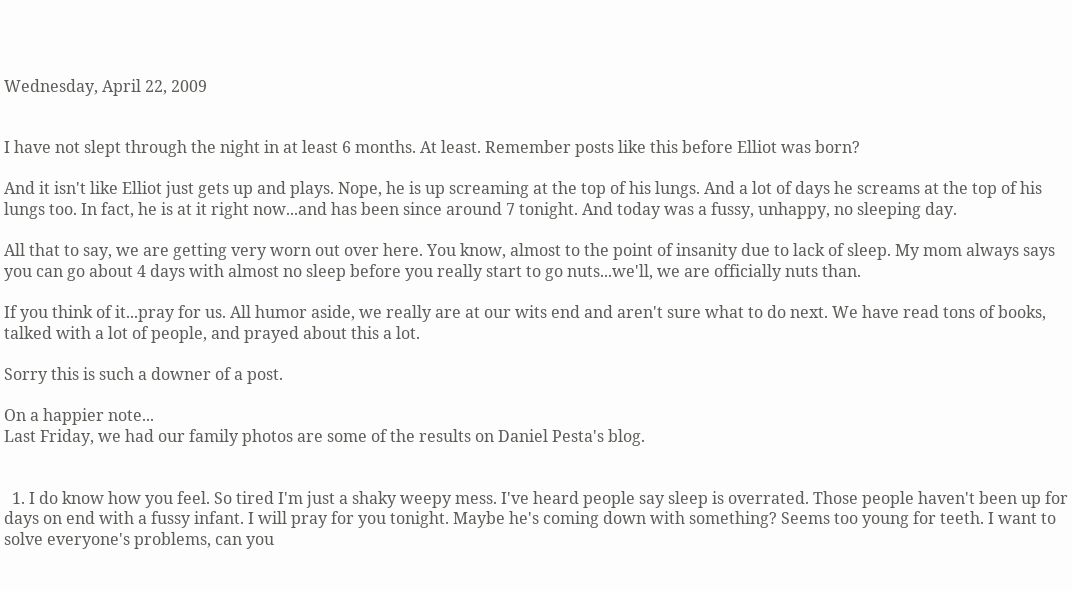Wednesday, April 22, 2009


I have not slept through the night in at least 6 months. At least. Remember posts like this before Elliot was born?

And it isn't like Elliot just gets up and plays. Nope, he is up screaming at the top of his lungs. And a lot of days he screams at the top of his lungs too. In fact, he is at it right now...and has been since around 7 tonight. And today was a fussy, unhappy, no sleeping day.

All that to say, we are getting very worn out over here. You know, almost to the point of insanity due to lack of sleep. My mom always says you can go about 4 days with almost no sleep before you really start to go nuts...we'll, we are officially nuts than.

If you think of it...pray for us. All humor aside, we really are at our wits end and aren't sure what to do next. We have read tons of books, talked with a lot of people, and prayed about this a lot.

Sorry this is such a downer of a post.

On a happier note...
Last Friday, we had our family photos are some of the results on Daniel Pesta's blog.


  1. I do know how you feel. So tired I'm just a shaky weepy mess. I've heard people say sleep is overrated. Those people haven't been up for days on end with a fussy infant. I will pray for you tonight. Maybe he's coming down with something? Seems too young for teeth. I want to solve everyone's problems, can you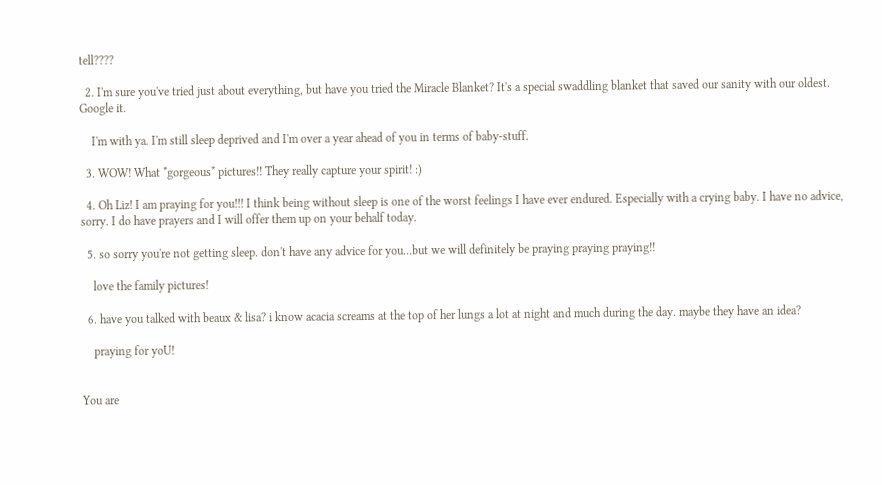tell????

  2. I'm sure you've tried just about everything, but have you tried the Miracle Blanket? It's a special swaddling blanket that saved our sanity with our oldest. Google it.

    I'm with ya. I'm still sleep deprived and I'm over a year ahead of you in terms of baby-stuff.

  3. WOW! What *gorgeous* pictures!! They really capture your spirit! :)

  4. Oh Liz! I am praying for you!!! I think being without sleep is one of the worst feelings I have ever endured. Especially with a crying baby. I have no advice, sorry. I do have prayers and I will offer them up on your behalf today.

  5. so sorry you're not getting sleep. don't have any advice for you...but we will definitely be praying praying praying!!

    love the family pictures!

  6. have you talked with beaux & lisa? i know acacia screams at the top of her lungs a lot at night and much during the day. maybe they have an idea?

    praying for yoU!


You are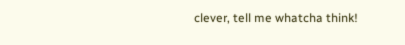clever, tell me whatcha think!